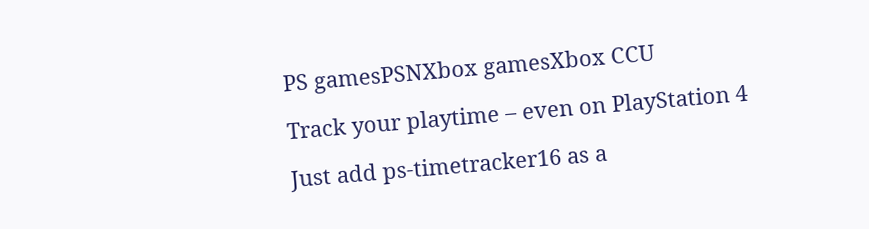PS gamesPSNXbox gamesXbox CCU

Track your playtime – even on PlayStation 4

Just add ps-timetracker16 as a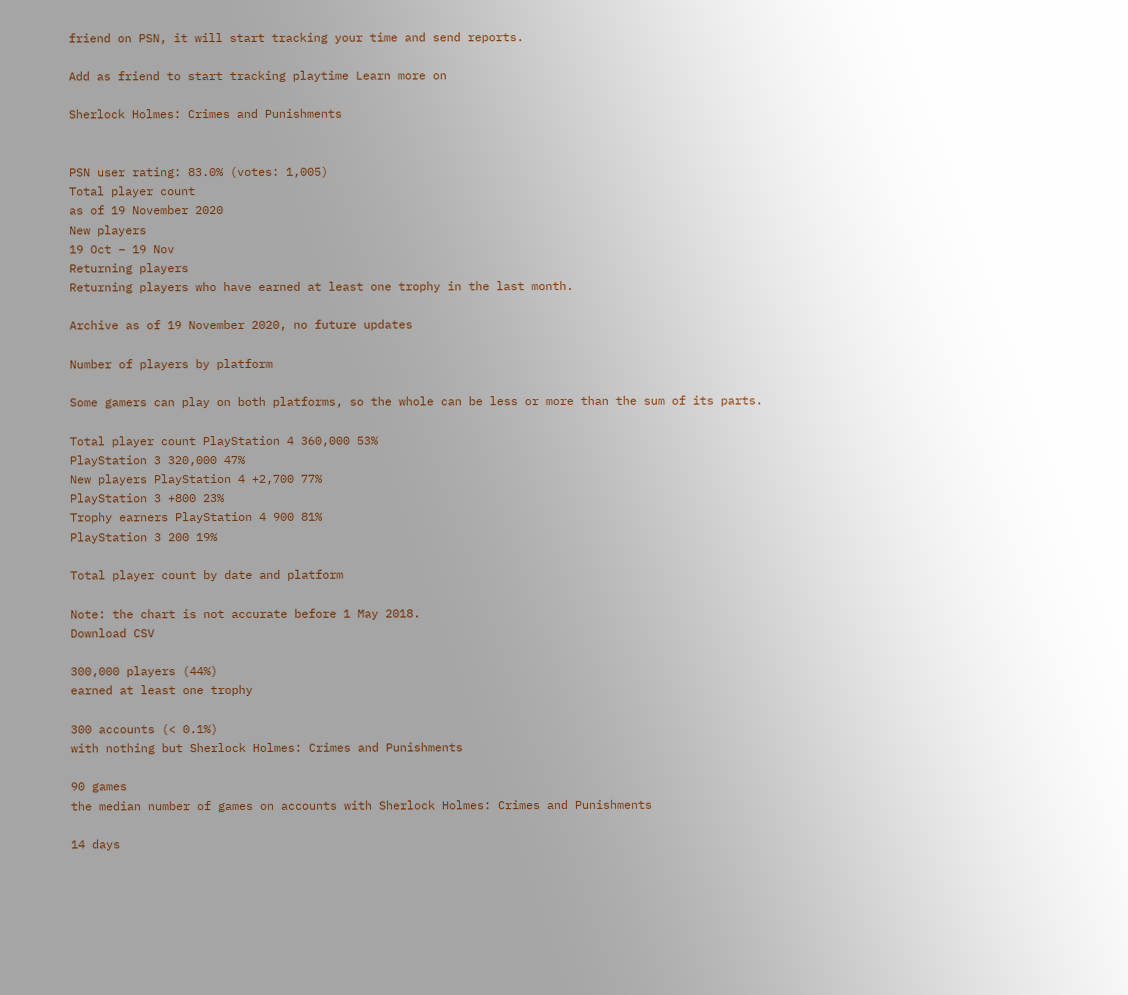friend on PSN, it will start tracking your time and send reports.

Add as friend to start tracking playtime Learn more on

Sherlock Holmes: Crimes and Punishments


PSN user rating: 83.0% (votes: 1,005)
Total player count
as of 19 November 2020
New players
19 Oct – 19 Nov
Returning players
Returning players who have earned at least one trophy in the last month.

Archive as of 19 November 2020, no future updates

Number of players by platform

Some gamers can play on both platforms, so the whole can be less or more than the sum of its parts.

Total player count PlayStation 4 360,000 53%
PlayStation 3 320,000 47%
New players PlayStation 4 +2,700 77%
PlayStation 3 +800 23%
Trophy earners PlayStation 4 900 81%
PlayStation 3 200 19%

Total player count by date and platform

Note: the chart is not accurate before 1 May 2018.
Download CSV

300,000 players (44%)
earned at least one trophy

300 accounts (< 0.1%)
with nothing but Sherlock Holmes: Crimes and Punishments

90 games
the median number of games on accounts with Sherlock Holmes: Crimes and Punishments

14 days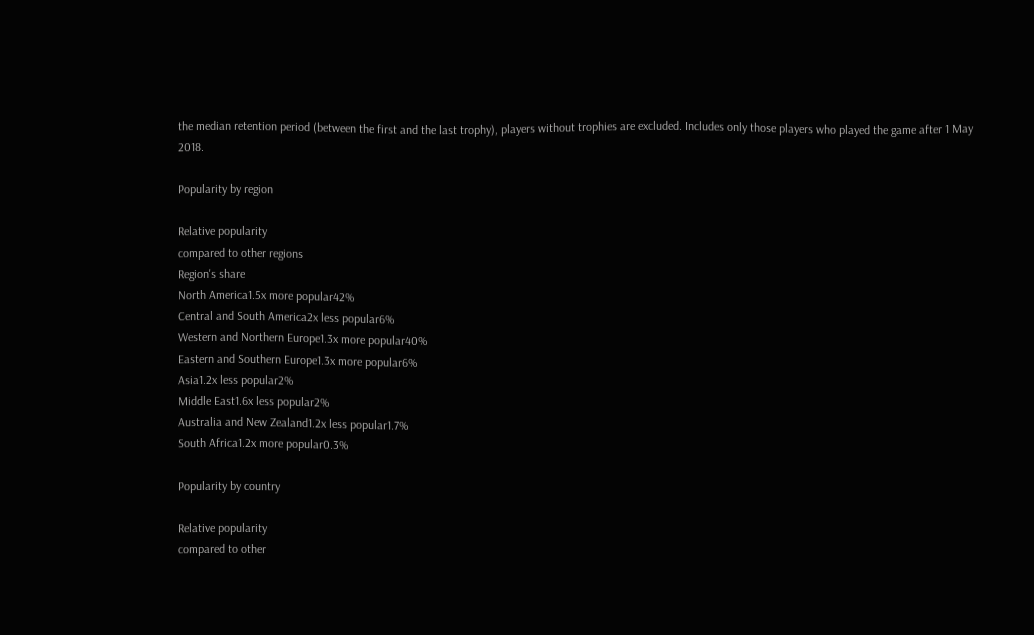the median retention period (between the first and the last trophy), players without trophies are excluded. Includes only those players who played the game after 1 May 2018.

Popularity by region

Relative popularity
compared to other regions
Region's share
North America1.5x more popular42%
Central and South America2x less popular6%
Western and Northern Europe1.3x more popular40%
Eastern and Southern Europe1.3x more popular6%
Asia1.2x less popular2%
Middle East1.6x less popular2%
Australia and New Zealand1.2x less popular1.7%
South Africa1.2x more popular0.3%

Popularity by country

Relative popularity
compared to other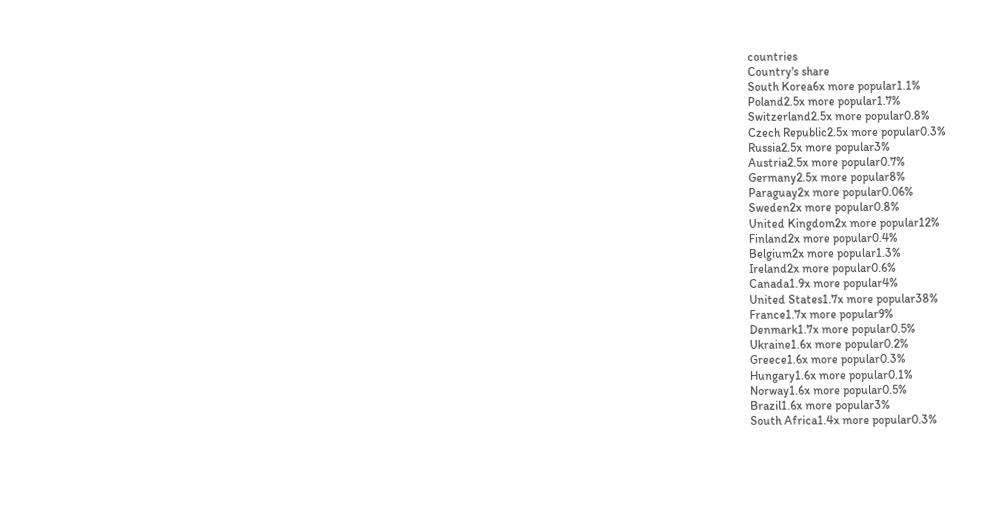countries
Country's share
South Korea6x more popular1.1%
Poland2.5x more popular1.7%
Switzerland2.5x more popular0.8%
Czech Republic2.5x more popular0.3%
Russia2.5x more popular3%
Austria2.5x more popular0.7%
Germany2.5x more popular8%
Paraguay2x more popular0.06%
Sweden2x more popular0.8%
United Kingdom2x more popular12%
Finland2x more popular0.4%
Belgium2x more popular1.3%
Ireland2x more popular0.6%
Canada1.9x more popular4%
United States1.7x more popular38%
France1.7x more popular9%
Denmark1.7x more popular0.5%
Ukraine1.6x more popular0.2%
Greece1.6x more popular0.3%
Hungary1.6x more popular0.1%
Norway1.6x more popular0.5%
Brazil1.6x more popular3%
South Africa1.4x more popular0.3%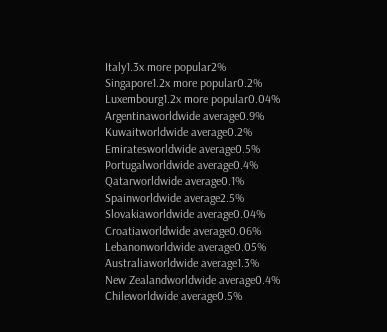Italy1.3x more popular2%
Singapore1.2x more popular0.2%
Luxembourg1.2x more popular0.04%
Argentinaworldwide average0.9%
Kuwaitworldwide average0.2%
Emiratesworldwide average0.5%
Portugalworldwide average0.4%
Qatarworldwide average0.1%
Spainworldwide average2.5%
Slovakiaworldwide average0.04%
Croatiaworldwide average0.06%
Lebanonworldwide average0.05%
Australiaworldwide average1.3%
New Zealandworldwide average0.4%
Chileworldwide average0.5%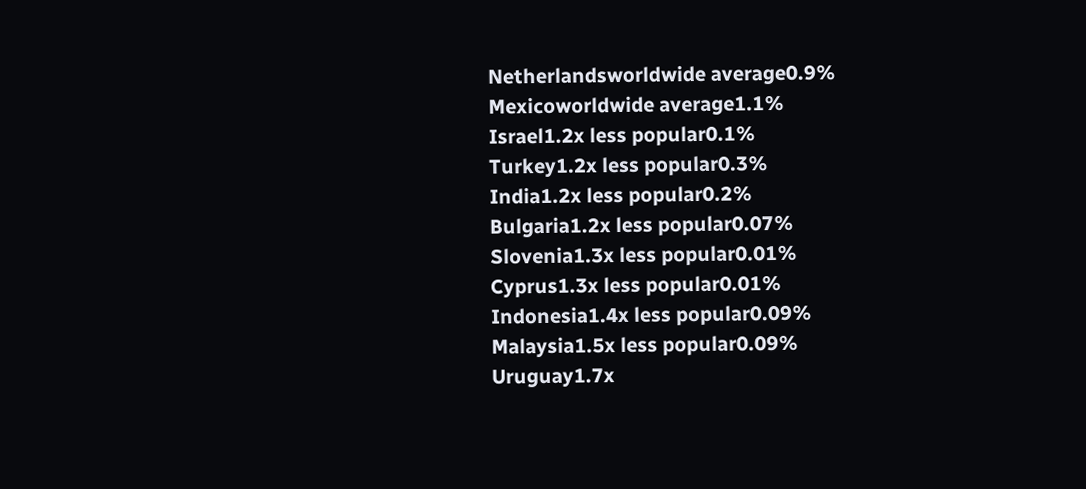Netherlandsworldwide average0.9%
Mexicoworldwide average1.1%
Israel1.2x less popular0.1%
Turkey1.2x less popular0.3%
India1.2x less popular0.2%
Bulgaria1.2x less popular0.07%
Slovenia1.3x less popular0.01%
Cyprus1.3x less popular0.01%
Indonesia1.4x less popular0.09%
Malaysia1.5x less popular0.09%
Uruguay1.7x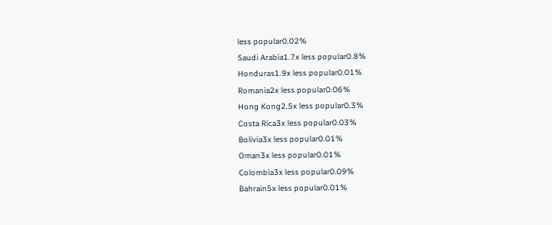less popular0.02%
Saudi Arabia1.7x less popular0.8%
Honduras1.9x less popular0.01%
Romania2x less popular0.06%
Hong Kong2.5x less popular0.3%
Costa Rica3x less popular0.03%
Bolivia3x less popular0.01%
Oman3x less popular0.01%
Colombia3x less popular0.09%
Bahrain5x less popular0.01%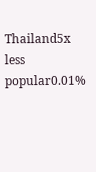Thailand5x less popular0.01%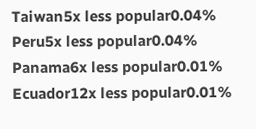Taiwan5x less popular0.04%
Peru5x less popular0.04%
Panama6x less popular0.01%
Ecuador12x less popular0.01%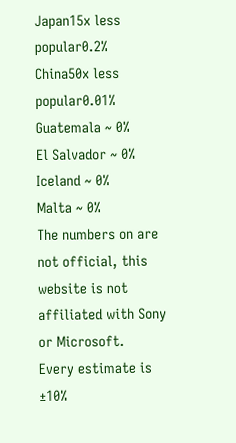Japan15x less popular0.2%
China50x less popular0.01%
Guatemala ~ 0%
El Salvador ~ 0%
Iceland ~ 0%
Malta ~ 0%
The numbers on are not official, this website is not affiliated with Sony or Microsoft.
Every estimate is ±10%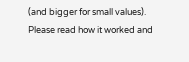(and bigger for small values).
Please read how it worked and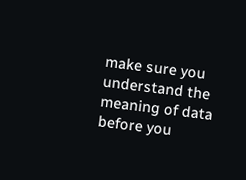make sure you understand the meaning of data before you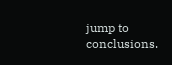jump to conclusions.